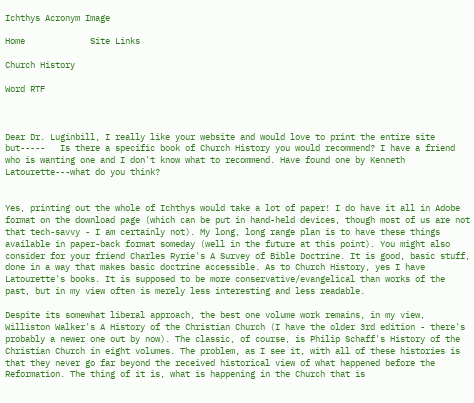Ichthys Acronym Image

Home             Site Links

Church History

Word RTF



Dear Dr. Luginbill, I really like your website and would love to print the entire site but-----   Is there a specific book of Church History you would recommend? I have a friend who is wanting one and I don't know what to recommend. Have found one by Kenneth Latourette---what do you think?


Yes, printing out the whole of Ichthys would take a lot of paper! I do have it all in Adobe format on the download page (which can be put in hand-held devices, though most of us are not that tech-savvy - I am certainly not). My long, long range plan is to have these things available in paper-back format someday (well in the future at this point). You might also consider for your friend Charles Ryrie's A Survey of Bible Doctrine. It is good, basic stuff, done in a way that makes basic doctrine accessible. As to Church History, yes I have Latourette's books. It is supposed to be more conservative/evangelical than works of the past, but in my view often is merely less interesting and less readable.

Despite its somewhat liberal approach, the best one volume work remains, in my view, Williston Walker's A History of the Christian Church (I have the older 3rd edition - there's probably a newer one out by now). The classic, of course, is Philip Schaff's History of the Christian Church in eight volumes. The problem, as I see it, with all of these histories is that they never go far beyond the received historical view of what happened before the Reformation. The thing of it is, what is happening in the Church that is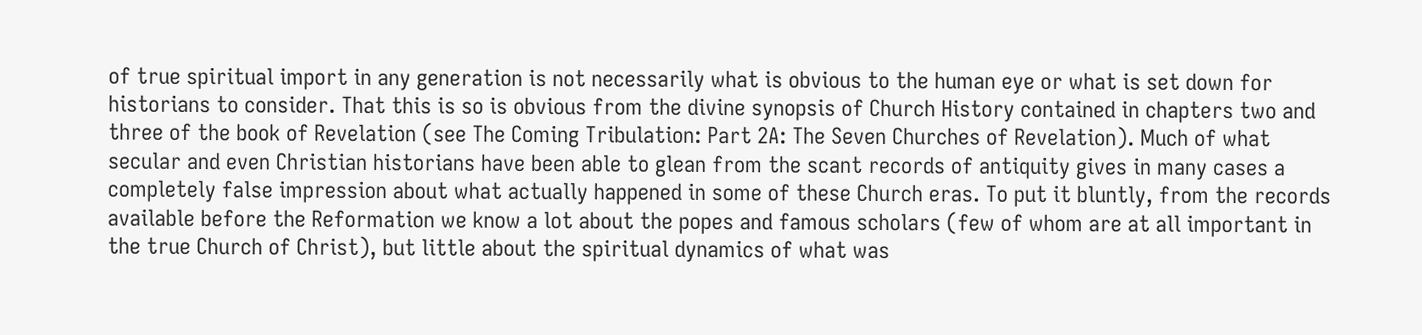of true spiritual import in any generation is not necessarily what is obvious to the human eye or what is set down for historians to consider. That this is so is obvious from the divine synopsis of Church History contained in chapters two and three of the book of Revelation (see The Coming Tribulation: Part 2A: The Seven Churches of Revelation). Much of what secular and even Christian historians have been able to glean from the scant records of antiquity gives in many cases a completely false impression about what actually happened in some of these Church eras. To put it bluntly, from the records available before the Reformation we know a lot about the popes and famous scholars (few of whom are at all important in the true Church of Christ), but little about the spiritual dynamics of what was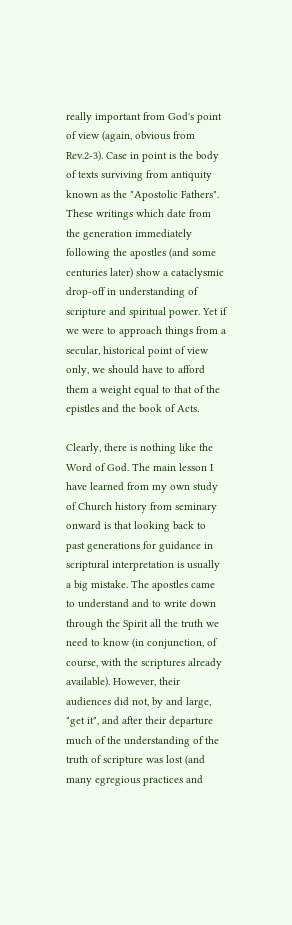really important from God's point of view (again, obvious from Rev.2-3). Case in point is the body of texts surviving from antiquity known as the "Apostolic Fathers". These writings which date from the generation immediately following the apostles (and some centuries later) show a cataclysmic drop-off in understanding of scripture and spiritual power. Yet if we were to approach things from a secular, historical point of view only, we should have to afford them a weight equal to that of the epistles and the book of Acts.

Clearly, there is nothing like the Word of God. The main lesson I have learned from my own study of Church history from seminary onward is that looking back to past generations for guidance in scriptural interpretation is usually a big mistake. The apostles came to understand and to write down through the Spirit all the truth we need to know (in conjunction, of course, with the scriptures already available). However, their audiences did not, by and large, "get it", and after their departure much of the understanding of the truth of scripture was lost (and many egregious practices and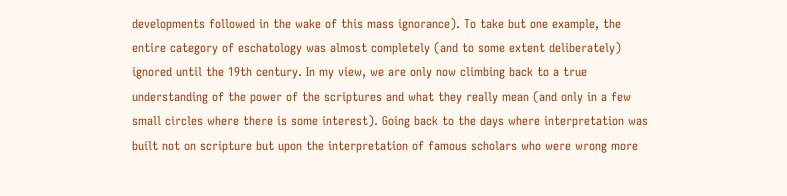developments followed in the wake of this mass ignorance). To take but one example, the entire category of eschatology was almost completely (and to some extent deliberately) ignored until the 19th century. In my view, we are only now climbing back to a true understanding of the power of the scriptures and what they really mean (and only in a few small circles where there is some interest). Going back to the days where interpretation was built not on scripture but upon the interpretation of famous scholars who were wrong more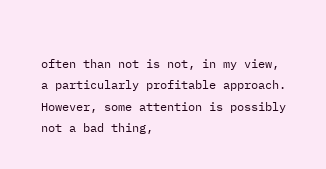often than not is not, in my view, a particularly profitable approach. However, some attention is possibly not a bad thing,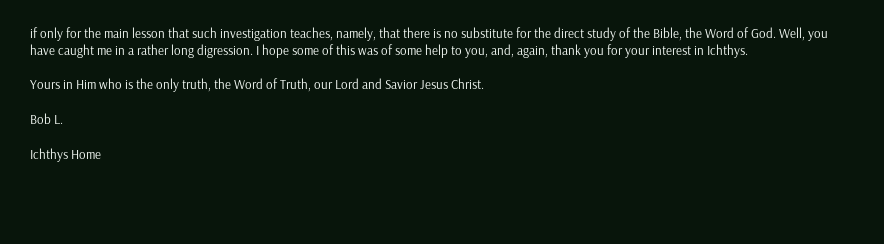if only for the main lesson that such investigation teaches, namely, that there is no substitute for the direct study of the Bible, the Word of God. Well, you have caught me in a rather long digression. I hope some of this was of some help to you, and, again, thank you for your interest in Ichthys.

Yours in Him who is the only truth, the Word of Truth, our Lord and Savior Jesus Christ.

Bob L.

Ichthys Home